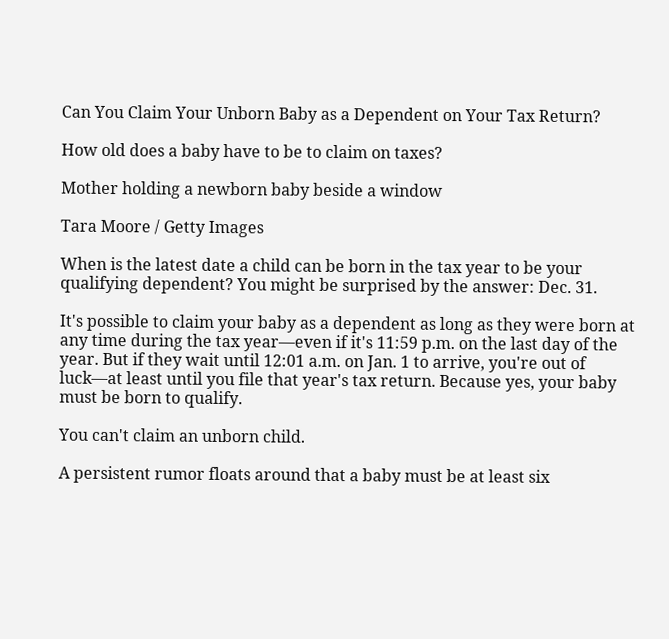Can You Claim Your Unborn Baby as a Dependent on Your Tax Return?

How old does a baby have to be to claim on taxes?

Mother holding a newborn baby beside a window

Tara Moore / Getty Images

When is the latest date a child can be born in the tax year to be your qualifying dependent? You might be surprised by the answer: Dec. 31.

It's possible to claim your baby as a dependent as long as they were born at any time during the tax year—even if it's 11:59 p.m. on the last day of the year. But if they wait until 12:01 a.m. on Jan. 1 to arrive, you're out of luck—at least until you file that year's tax return. Because yes, your baby must be born to qualify.

You can't claim an unborn child.

A persistent rumor floats around that a baby must be at least six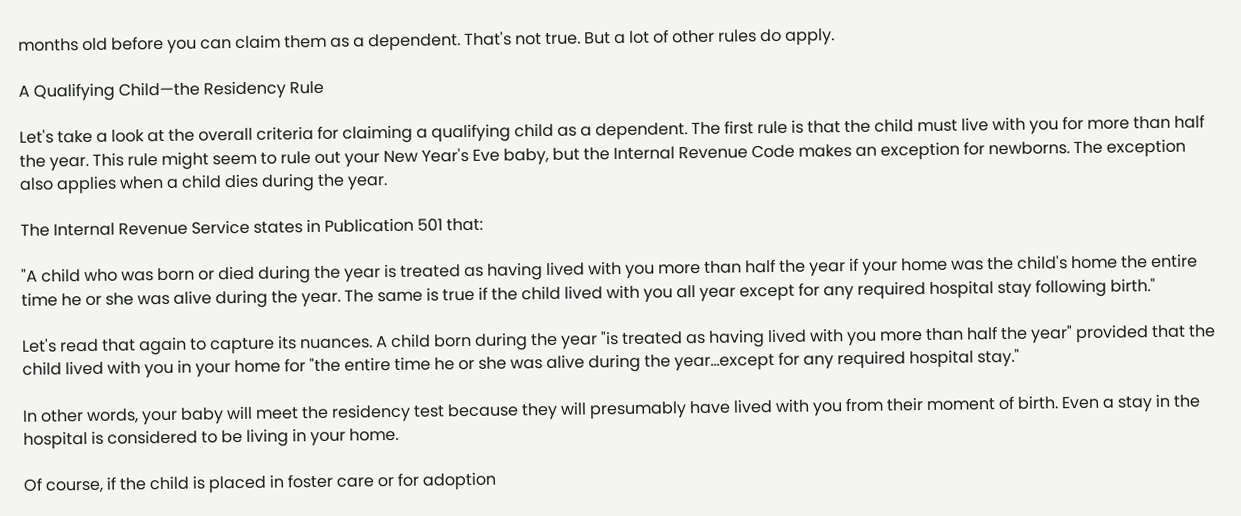months old before you can claim them as a dependent. That's not true. But a lot of other rules do apply.

A Qualifying Child—the Residency Rule

Let's take a look at the overall criteria for claiming a qualifying child as a dependent. The first rule is that the child must live with you for more than half the year. This rule might seem to rule out your New Year's Eve baby, but the Internal Revenue Code makes an exception for newborns. The exception also applies when a child dies during the year.

The Internal Revenue Service states in Publication 501 that:

"A child who was born or died during the year is treated as having lived with you more than half the year if your home was the child's home the entire time he or she was alive during the year. The same is true if the child lived with you all year except for any required hospital stay following birth."

Let's read that again to capture its nuances. A child born during the year "is treated as having lived with you more than half the year" provided that the child lived with you in your home for "the entire time he or she was alive during the year...except for any required hospital stay."

In other words, your baby will meet the residency test because they will presumably have lived with you from their moment of birth. Even a stay in the hospital is considered to be living in your home.

Of course, if the child is placed in foster care or for adoption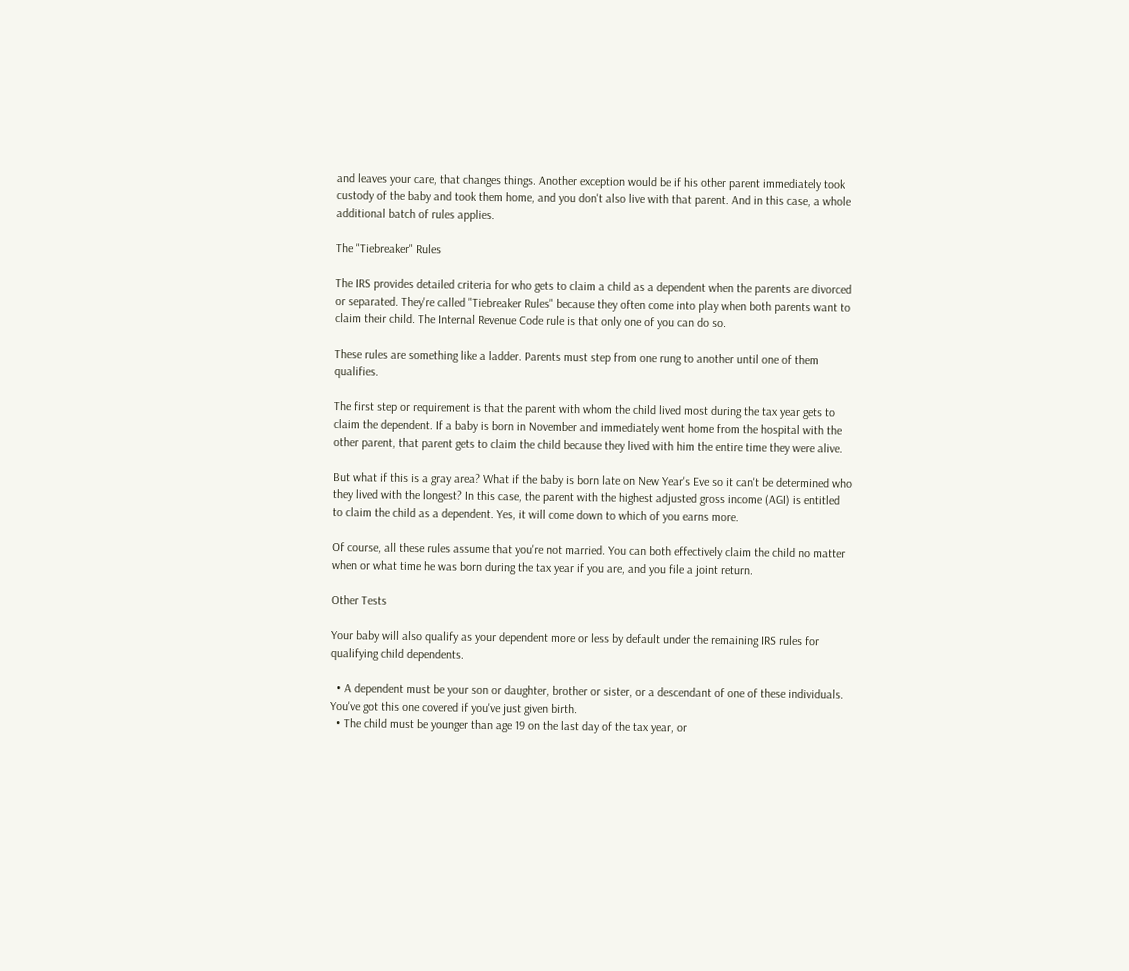and leaves your care, that changes things. Another exception would be if his other parent immediately took custody of the baby and took them home, and you don't also live with that parent. And in this case, a whole additional batch of rules applies.

The "Tiebreaker" Rules

The IRS provides detailed criteria for who gets to claim a child as a dependent when the parents are divorced or separated. They're called "Tiebreaker Rules" because they often come into play when both parents want to claim their child. The Internal Revenue Code rule is that only one of you can do so.

These rules are something like a ladder. Parents must step from one rung to another until one of them qualifies.

The first step or requirement is that the parent with whom the child lived most during the tax year gets to claim the dependent. If a baby is born in November and immediately went home from the hospital with the other parent, that parent gets to claim the child because they lived with him the entire time they were alive.

But what if this is a gray area? What if the baby is born late on New Year's Eve so it can't be determined who they lived with the longest? In this case, the parent with the highest adjusted gross income (AGI) is entitled to claim the child as a dependent. Yes, it will come down to which of you earns more.

Of course, all these rules assume that you're not married. You can both effectively claim the child no matter when or what time he was born during the tax year if you are, and you file a joint return.

Other Tests

Your baby will also qualify as your dependent more or less by default under the remaining IRS rules for qualifying child dependents.

  • A dependent must be your son or daughter, brother or sister, or a descendant of one of these individuals. You've got this one covered if you've just given birth.
  • The child must be younger than age 19 on the last day of the tax year, or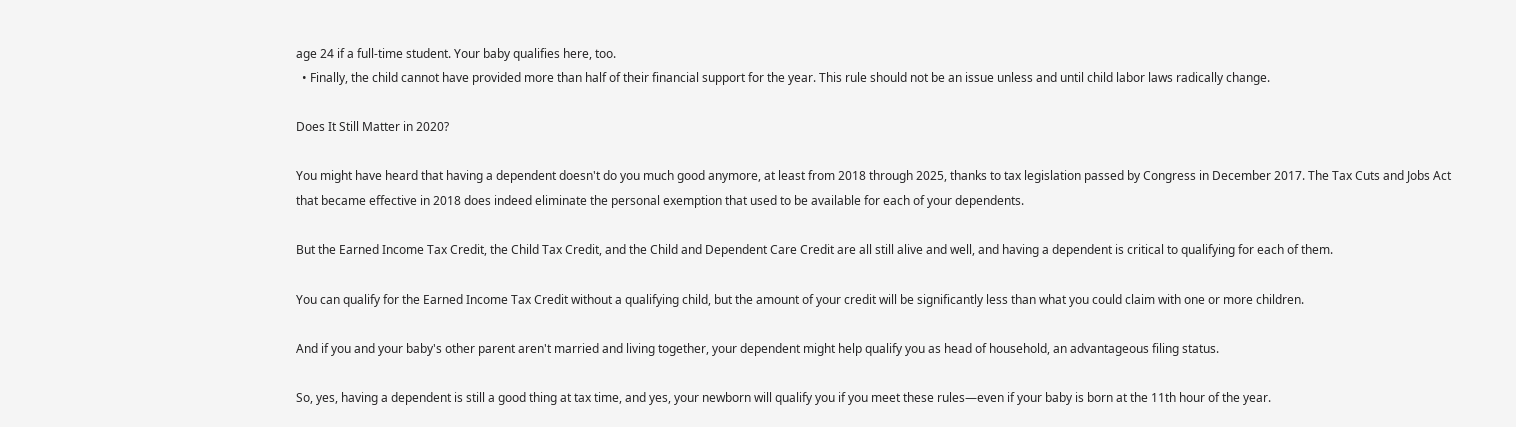age 24 if a full-time student. Your baby qualifies here, too.
  • Finally, the child cannot have provided more than half of their financial support for the year. This rule should not be an issue unless and until child labor laws radically change.

Does It Still Matter in 2020?

You might have heard that having a dependent doesn't do you much good anymore, at least from 2018 through 2025, thanks to tax legislation passed by Congress in December 2017. The Tax Cuts and Jobs Act that became effective in 2018 does indeed eliminate the personal exemption that used to be available for each of your dependents.

But the Earned Income Tax Credit, the Child Tax Credit, and the Child and Dependent Care Credit are all still alive and well, and having a dependent is critical to qualifying for each of them.

You can qualify for the Earned Income Tax Credit without a qualifying child, but the amount of your credit will be significantly less than what you could claim with one or more children.

And if you and your baby's other parent aren't married and living together, your dependent might help qualify you as head of household, an advantageous filing status.

So, yes, having a dependent is still a good thing at tax time, and yes, your newborn will qualify you if you meet these rules—even if your baby is born at the 11th hour of the year.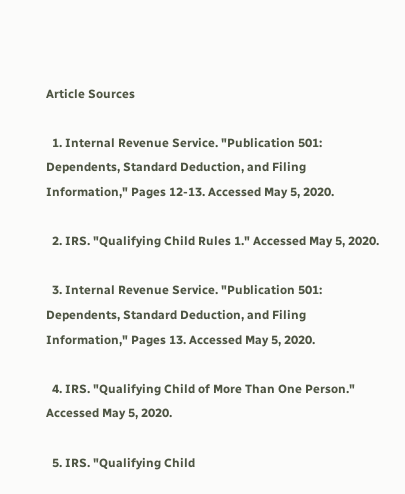Article Sources

  1. Internal Revenue Service. "Publication 501: Dependents, Standard Deduction, and Filing Information," Pages 12-13. Accessed May 5, 2020.

  2. IRS. "Qualifying Child Rules 1." Accessed May 5, 2020.

  3. Internal Revenue Service. "Publication 501: Dependents, Standard Deduction, and Filing Information," Pages 13. Accessed May 5, 2020.

  4. IRS. "Qualifying Child of More Than One Person." Accessed May 5, 2020.

  5. IRS. "Qualifying Child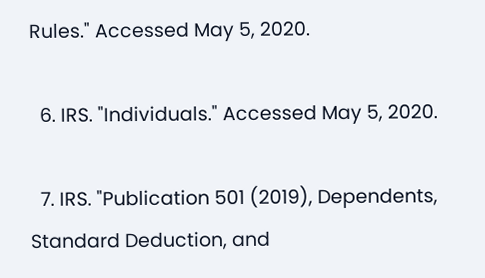Rules." Accessed May 5, 2020.

  6. IRS. "Individuals." Accessed May 5, 2020.

  7. IRS. "Publication 501 (2019), Dependents, Standard Deduction, and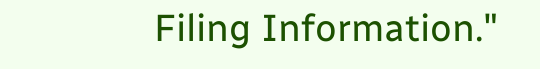Filing Information."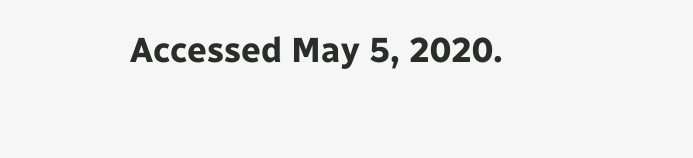Accessed May 5, 2020.